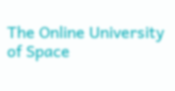The Online University of Space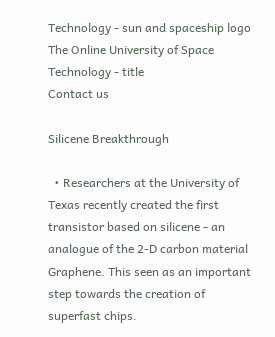Technology - sun and spaceship logo
The Online University of Space Technology - title
Contact us

Silicene Breakthrough

  • Researchers at the University of Texas recently created the first transistor based on silicene - an analogue of the 2-D carbon material Graphene. This seen as an important step towards the creation of superfast chips.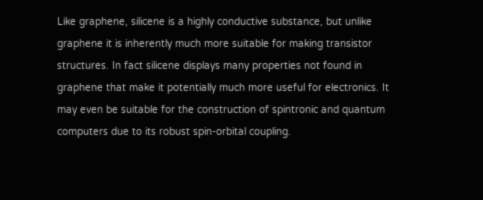Like graphene, silicene is a highly conductive substance, but unlike graphene it is inherently much more suitable for making transistor structures. In fact silicene displays many properties not found in graphene that make it potentially much more useful for electronics. It may even be suitable for the construction of spintronic and quantum computers due to its robust spin-orbital coupling.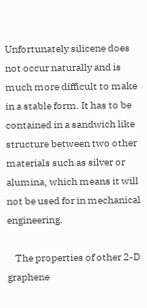Unfortunately silicene does not occur naturally and is much more difficult to make in a stable form. It has to be contained in a sandwich like structure between two other materials such as silver or alumina, which means it will not be used for in mechanical engineering.

    The properties of other 2-D graphene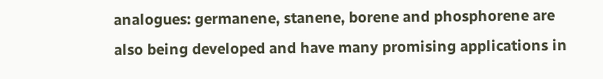analogues: germanene, stanene, borene and phosphorene are also being developed and have many promising applications in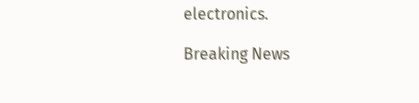electronics.

Breaking News